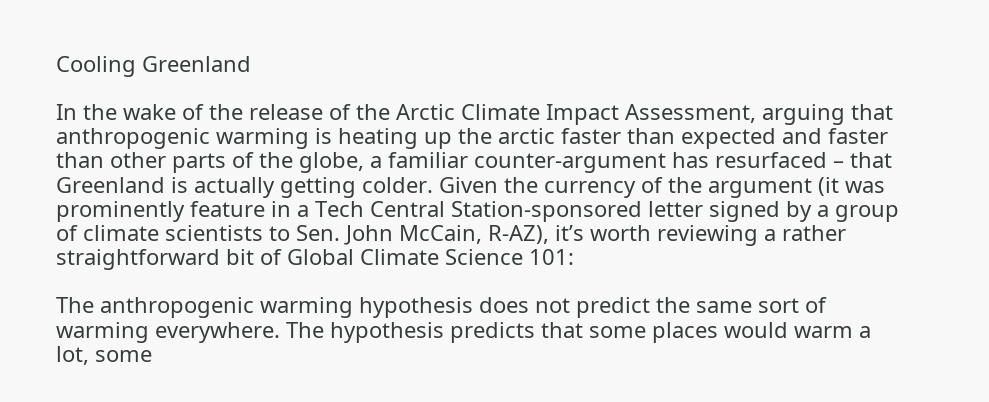Cooling Greenland

In the wake of the release of the Arctic Climate Impact Assessment, arguing that anthropogenic warming is heating up the arctic faster than expected and faster than other parts of the globe, a familiar counter-argument has resurfaced – that Greenland is actually getting colder. Given the currency of the argument (it was prominently feature in a Tech Central Station-sponsored letter signed by a group of climate scientists to Sen. John McCain, R-AZ), it’s worth reviewing a rather straightforward bit of Global Climate Science 101:

The anthropogenic warming hypothesis does not predict the same sort of warming everywhere. The hypothesis predicts that some places would warm a lot, some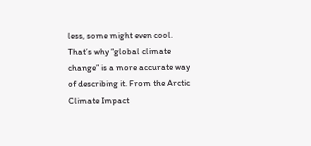less, some might even cool. That’s why “global climate change” is a more accurate way of describing it. From the Arctic Climate Impact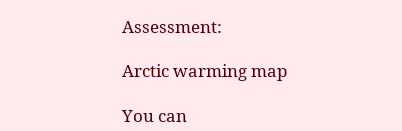Assessment:

Arctic warming map

You can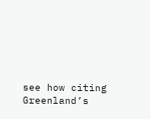see how citing Greenland’s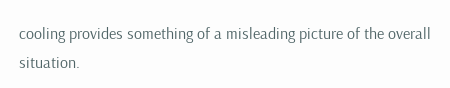cooling provides something of a misleading picture of the overall situation.